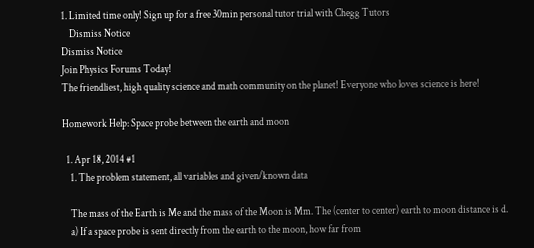1. Limited time only! Sign up for a free 30min personal tutor trial with Chegg Tutors
    Dismiss Notice
Dismiss Notice
Join Physics Forums Today!
The friendliest, high quality science and math community on the planet! Everyone who loves science is here!

Homework Help: Space probe between the earth and moon

  1. Apr 18, 2014 #1
    1. The problem statement, all variables and given/known data

    The mass of the Earth is Me and the mass of the Moon is Mm. The (center to center) earth to moon distance is d.
    a) If a space probe is sent directly from the earth to the moon, how far from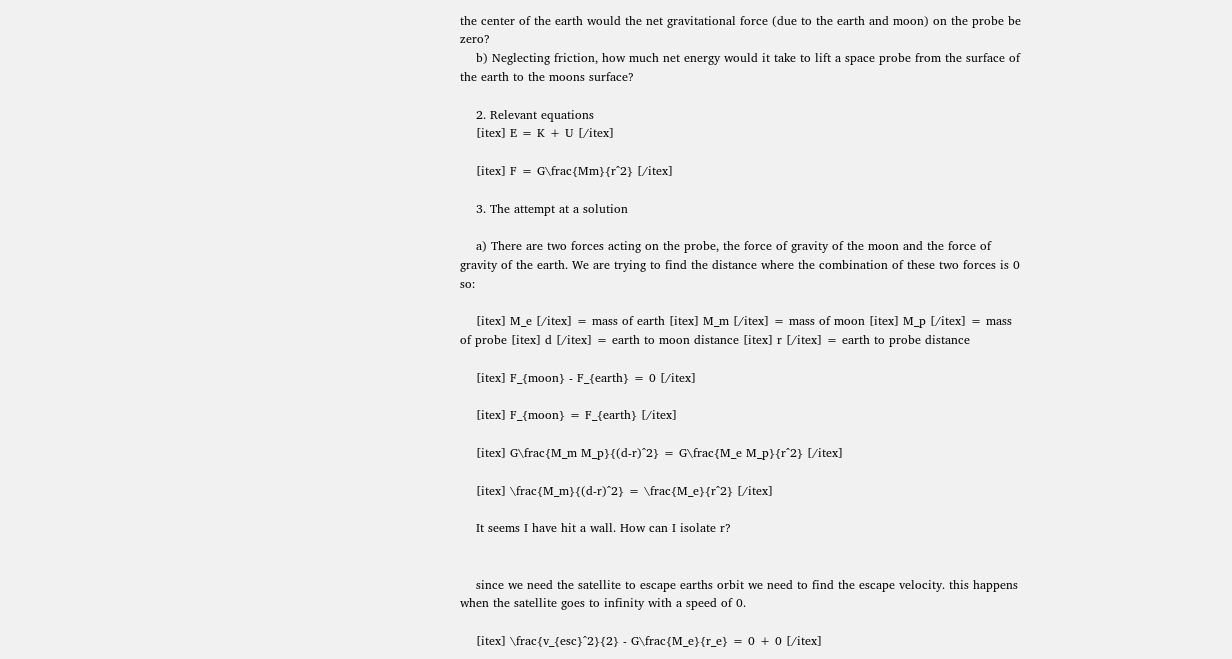the center of the earth would the net gravitational force (due to the earth and moon) on the probe be zero?
    b) Neglecting friction, how much net energy would it take to lift a space probe from the surface of the earth to the moons surface?

    2. Relevant equations
    [itex] E = K + U [/itex]

    [itex] F = G\frac{Mm}{r^2} [/itex]

    3. The attempt at a solution

    a) There are two forces acting on the probe, the force of gravity of the moon and the force of gravity of the earth. We are trying to find the distance where the combination of these two forces is 0 so:

    [itex] M_e [/itex] = mass of earth [itex] M_m [/itex] = mass of moon [itex] M_p [/itex] = mass of probe [itex] d [/itex] = earth to moon distance [itex] r [/itex] = earth to probe distance

    [itex] F_{moon} - F_{earth} = 0 [/itex]

    [itex] F_{moon} = F_{earth} [/itex]

    [itex] G\frac{M_m M_p}{(d-r)^2} = G\frac{M_e M_p}{r^2} [/itex]

    [itex] \frac{M_m}{(d-r)^2} = \frac{M_e}{r^2} [/itex]

    It seems I have hit a wall. How can I isolate r?


    since we need the satellite to escape earths orbit we need to find the escape velocity. this happens when the satellite goes to infinity with a speed of 0.

    [itex] \frac{v_{esc}^2}{2} - G\frac{M_e}{r_e} = 0 + 0 [/itex]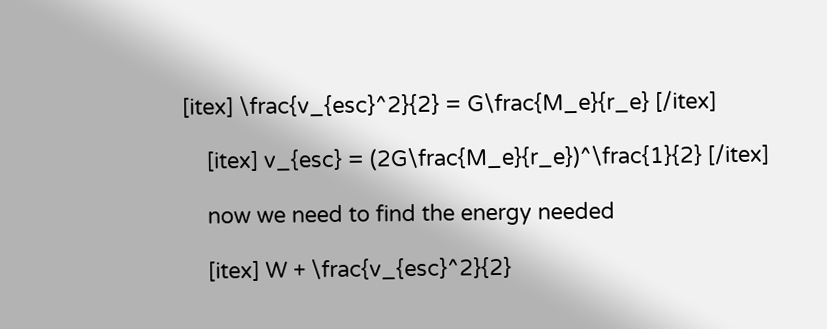[itex] \frac{v_{esc}^2}{2} = G\frac{M_e}{r_e} [/itex]

    [itex] v_{esc} = (2G\frac{M_e}{r_e})^\frac{1}{2} [/itex]

    now we need to find the energy needed

    [itex] W + \frac{v_{esc}^2}{2}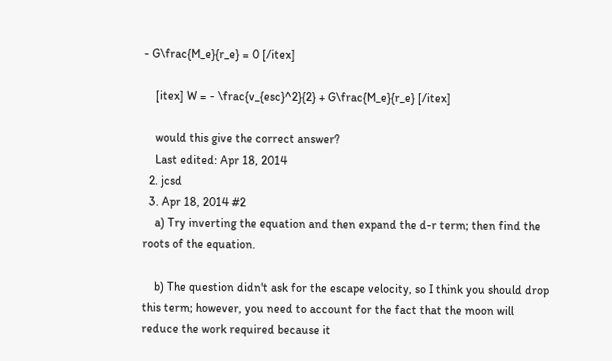- G\frac{M_e}{r_e} = 0 [/itex]

    [itex] W = - \frac{v_{esc}^2}{2} + G\frac{M_e}{r_e} [/itex]

    would this give the correct answer?
    Last edited: Apr 18, 2014
  2. jcsd
  3. Apr 18, 2014 #2
    a) Try inverting the equation and then expand the d-r term; then find the roots of the equation.

    b) The question didn't ask for the escape velocity, so I think you should drop this term; however, you need to account for the fact that the moon will reduce the work required because it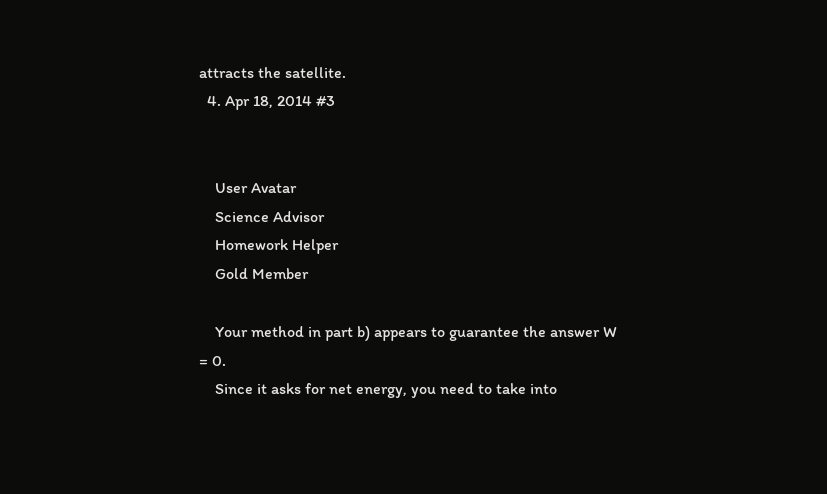attracts the satellite.
  4. Apr 18, 2014 #3


    User Avatar
    Science Advisor
    Homework Helper
    Gold Member

    Your method in part b) appears to guarantee the answer W = 0.
    Since it asks for net energy, you need to take into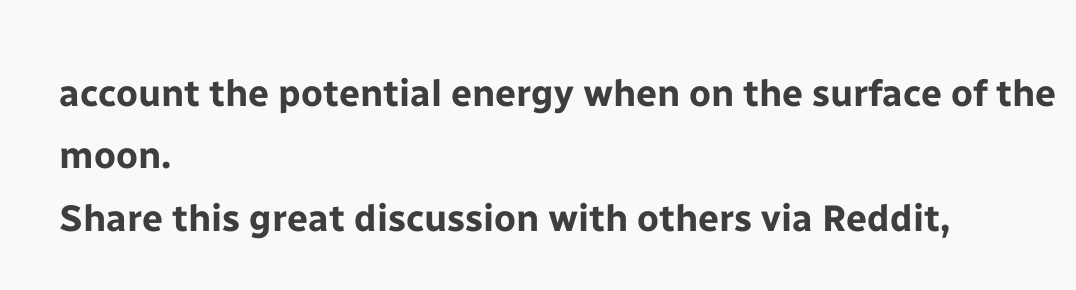account the potential energy when on the surface of the moon.
Share this great discussion with others via Reddit,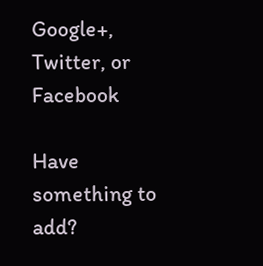Google+, Twitter, or Facebook

Have something to add?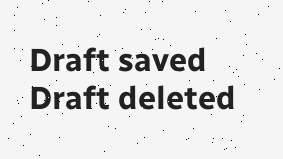Draft saved Draft deleted